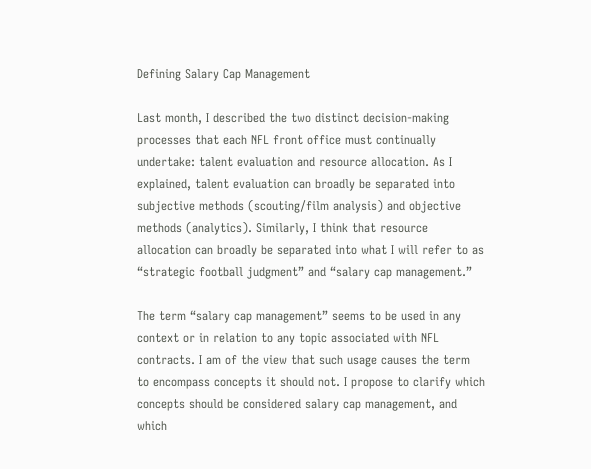Defining Salary Cap Management

Last month, I described the two distinct decision-making processes that each NFL front office must continually undertake: talent evaluation and resource allocation. As I explained, talent evaluation can broadly be separated into subjective methods (scouting/film analysis) and objective methods (analytics). Similarly, I think that resource allocation can broadly be separated into what I will refer to as “strategic football judgment” and “salary cap management.”

The term “salary cap management” seems to be used in any context or in relation to any topic associated with NFL contracts. I am of the view that such usage causes the term to encompass concepts it should not. I propose to clarify which concepts should be considered salary cap management, and which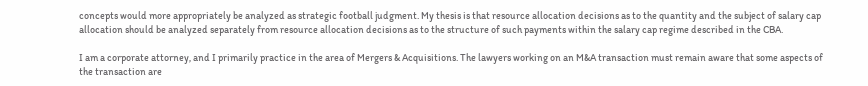concepts would more appropriately be analyzed as strategic football judgment. My thesis is that resource allocation decisions as to the quantity and the subject of salary cap allocation should be analyzed separately from resource allocation decisions as to the structure of such payments within the salary cap regime described in the CBA.

I am a corporate attorney, and I primarily practice in the area of Mergers & Acquisitions. The lawyers working on an M&A transaction must remain aware that some aspects of the transaction are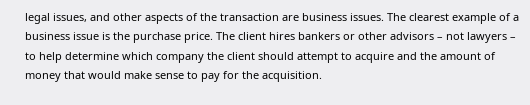legal issues, and other aspects of the transaction are business issues. The clearest example of a business issue is the purchase price. The client hires bankers or other advisors – not lawyers – to help determine which company the client should attempt to acquire and the amount of money that would make sense to pay for the acquisition.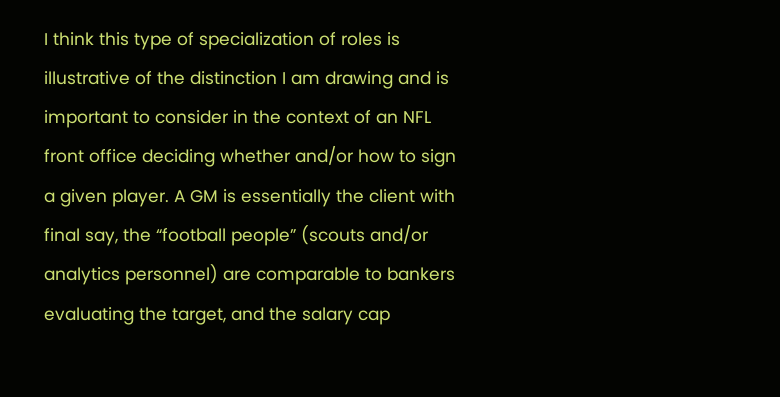I think this type of specialization of roles is illustrative of the distinction I am drawing and is important to consider in the context of an NFL front office deciding whether and/or how to sign a given player. A GM is essentially the client with final say, the “football people” (scouts and/or analytics personnel) are comparable to bankers evaluating the target, and the salary cap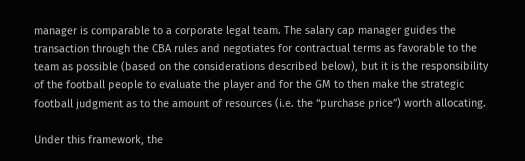manager is comparable to a corporate legal team. The salary cap manager guides the transaction through the CBA rules and negotiates for contractual terms as favorable to the team as possible (based on the considerations described below), but it is the responsibility of the football people to evaluate the player and for the GM to then make the strategic football judgment as to the amount of resources (i.e. the “purchase price”) worth allocating.

Under this framework, the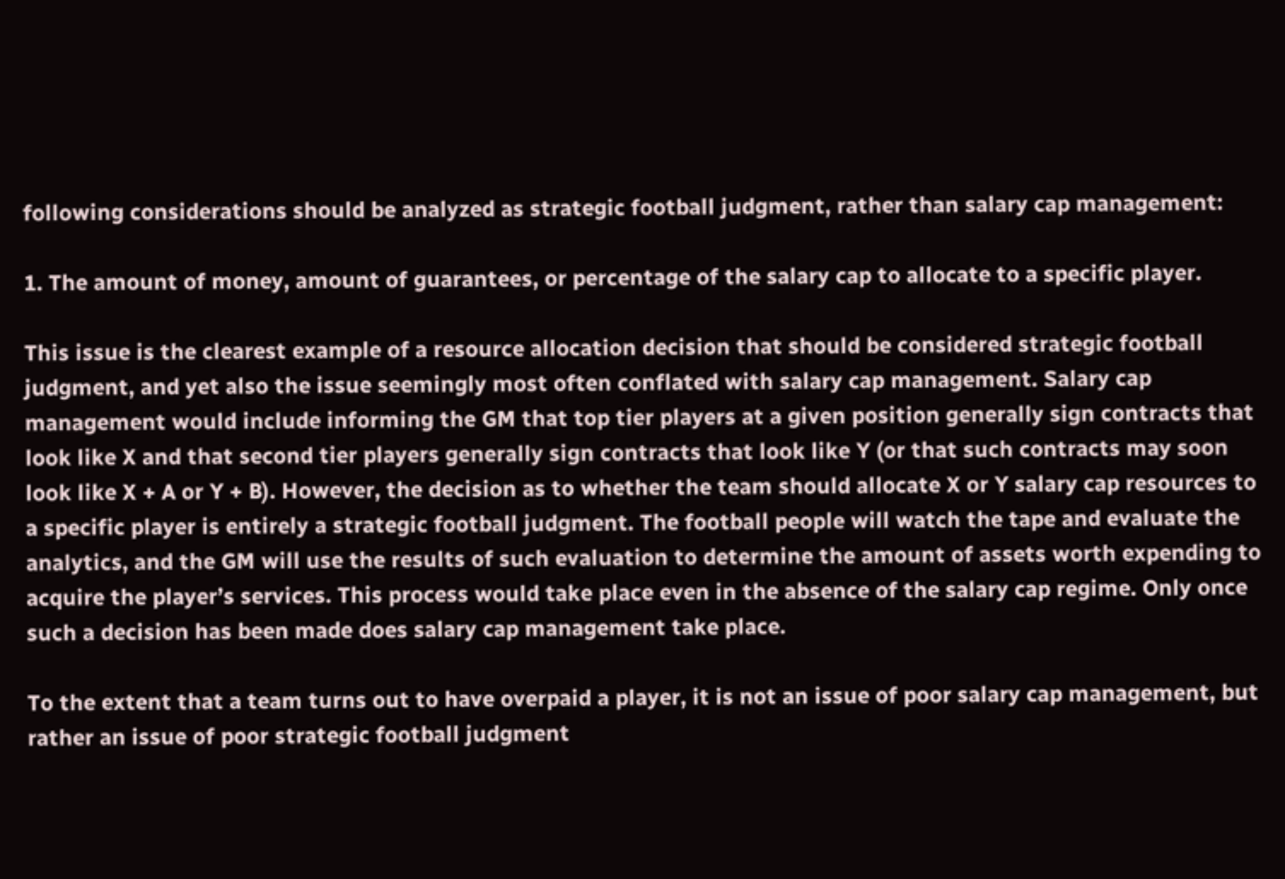following considerations should be analyzed as strategic football judgment, rather than salary cap management:

1. The amount of money, amount of guarantees, or percentage of the salary cap to allocate to a specific player.

This issue is the clearest example of a resource allocation decision that should be considered strategic football judgment, and yet also the issue seemingly most often conflated with salary cap management. Salary cap management would include informing the GM that top tier players at a given position generally sign contracts that look like X and that second tier players generally sign contracts that look like Y (or that such contracts may soon look like X + A or Y + B). However, the decision as to whether the team should allocate X or Y salary cap resources to a specific player is entirely a strategic football judgment. The football people will watch the tape and evaluate the analytics, and the GM will use the results of such evaluation to determine the amount of assets worth expending to acquire the player’s services. This process would take place even in the absence of the salary cap regime. Only once such a decision has been made does salary cap management take place.

To the extent that a team turns out to have overpaid a player, it is not an issue of poor salary cap management, but rather an issue of poor strategic football judgment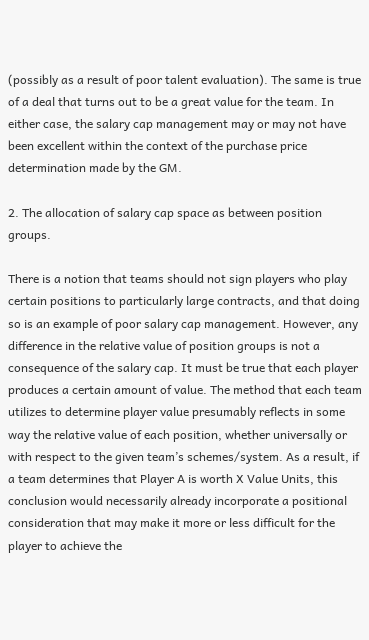(possibly as a result of poor talent evaluation). The same is true of a deal that turns out to be a great value for the team. In either case, the salary cap management may or may not have been excellent within the context of the purchase price determination made by the GM.

2. The allocation of salary cap space as between position groups.

There is a notion that teams should not sign players who play certain positions to particularly large contracts, and that doing so is an example of poor salary cap management. However, any difference in the relative value of position groups is not a consequence of the salary cap. It must be true that each player produces a certain amount of value. The method that each team utilizes to determine player value presumably reflects in some way the relative value of each position, whether universally or with respect to the given team’s schemes/system. As a result, if a team determines that Player A is worth X Value Units, this conclusion would necessarily already incorporate a positional consideration that may make it more or less difficult for the player to achieve the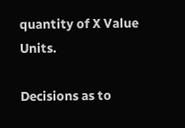quantity of X Value Units.

Decisions as to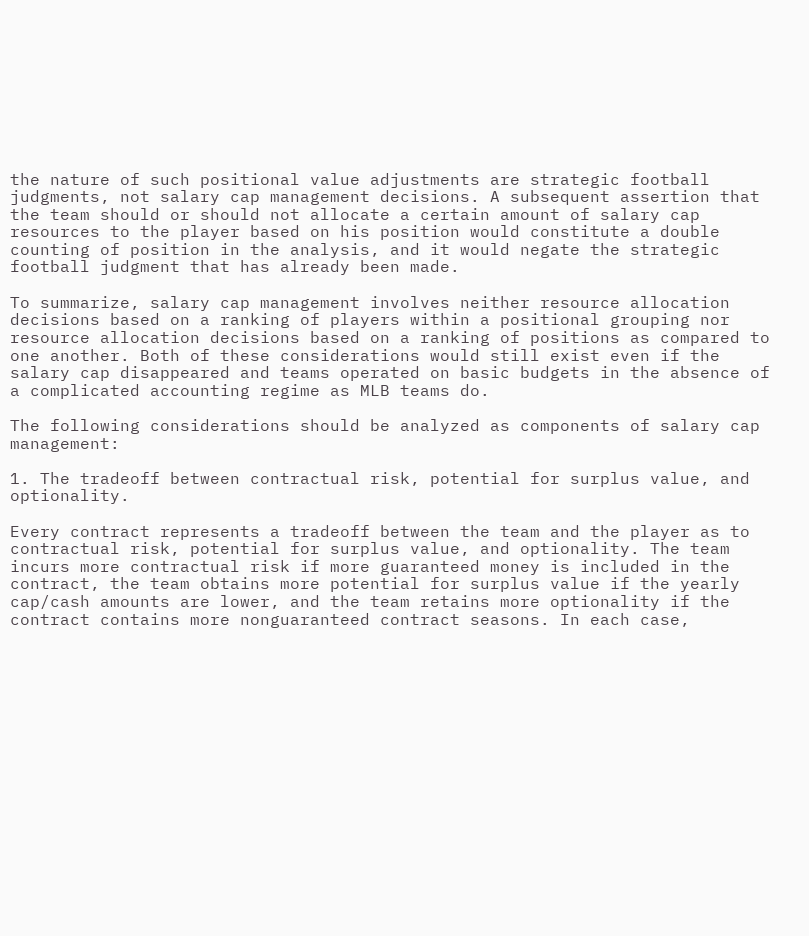the nature of such positional value adjustments are strategic football judgments, not salary cap management decisions. A subsequent assertion that the team should or should not allocate a certain amount of salary cap resources to the player based on his position would constitute a double counting of position in the analysis, and it would negate the strategic football judgment that has already been made.

To summarize, salary cap management involves neither resource allocation decisions based on a ranking of players within a positional grouping nor resource allocation decisions based on a ranking of positions as compared to one another. Both of these considerations would still exist even if the salary cap disappeared and teams operated on basic budgets in the absence of a complicated accounting regime as MLB teams do.

The following considerations should be analyzed as components of salary cap management:

1. The tradeoff between contractual risk, potential for surplus value, and optionality.

Every contract represents a tradeoff between the team and the player as to contractual risk, potential for surplus value, and optionality. The team incurs more contractual risk if more guaranteed money is included in the contract, the team obtains more potential for surplus value if the yearly cap/cash amounts are lower, and the team retains more optionality if the contract contains more nonguaranteed contract seasons. In each case,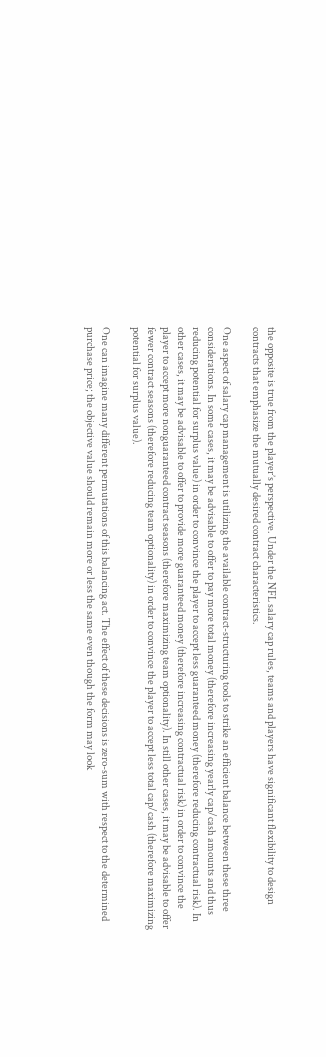the opposite is true from the player’s perspective. Under the NFL salary cap rules, teams and players have significant flexibility to design contracts that emphasize the mutually desired contract characteristics.

One aspect of salary cap management is utilizing the available contract-structuring tools to strike an efficient balance between these three considerations. In some cases, it may be advisable to offer to pay more total money (therefore increasing yearly cap/cash amounts and thus reducing potential for surplus value) in order to convince the player to accept less guaranteed money (therefore reducing contractual risk). In other cases, it may be advisable to offer to provide more guaranteed money (therefore increasing contractual risk) in order to convince the player to accept more nonguaranteed contract seasons (therefore maximizing team optionality). In still other cases, it may be advisable to offer fewer contract seasons (therefore reducing team optionality) in order to convince the player to accept less total cap/cash (therefore maximizing potential for surplus value).

One can imagine many different permutations of this balancing act. The effect of these decisions is zero-sum with respect to the determined purchase price; the objective value should remain more or less the same even though the form may look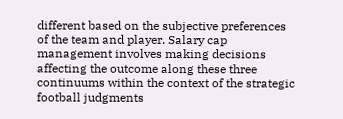different based on the subjective preferences of the team and player. Salary cap management involves making decisions affecting the outcome along these three continuums within the context of the strategic football judgments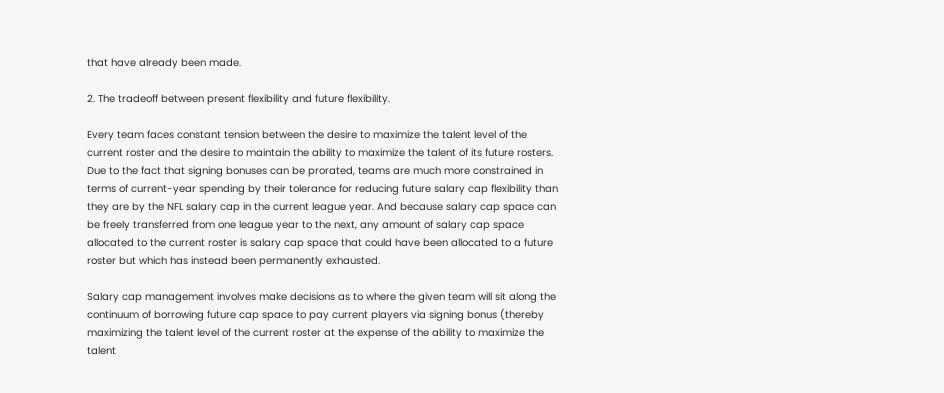that have already been made.

2. The tradeoff between present flexibility and future flexibility.

Every team faces constant tension between the desire to maximize the talent level of the current roster and the desire to maintain the ability to maximize the talent of its future rosters. Due to the fact that signing bonuses can be prorated, teams are much more constrained in terms of current-year spending by their tolerance for reducing future salary cap flexibility than they are by the NFL salary cap in the current league year. And because salary cap space can be freely transferred from one league year to the next, any amount of salary cap space allocated to the current roster is salary cap space that could have been allocated to a future roster but which has instead been permanently exhausted.

Salary cap management involves make decisions as to where the given team will sit along the continuum of borrowing future cap space to pay current players via signing bonus (thereby maximizing the talent level of the current roster at the expense of the ability to maximize the talent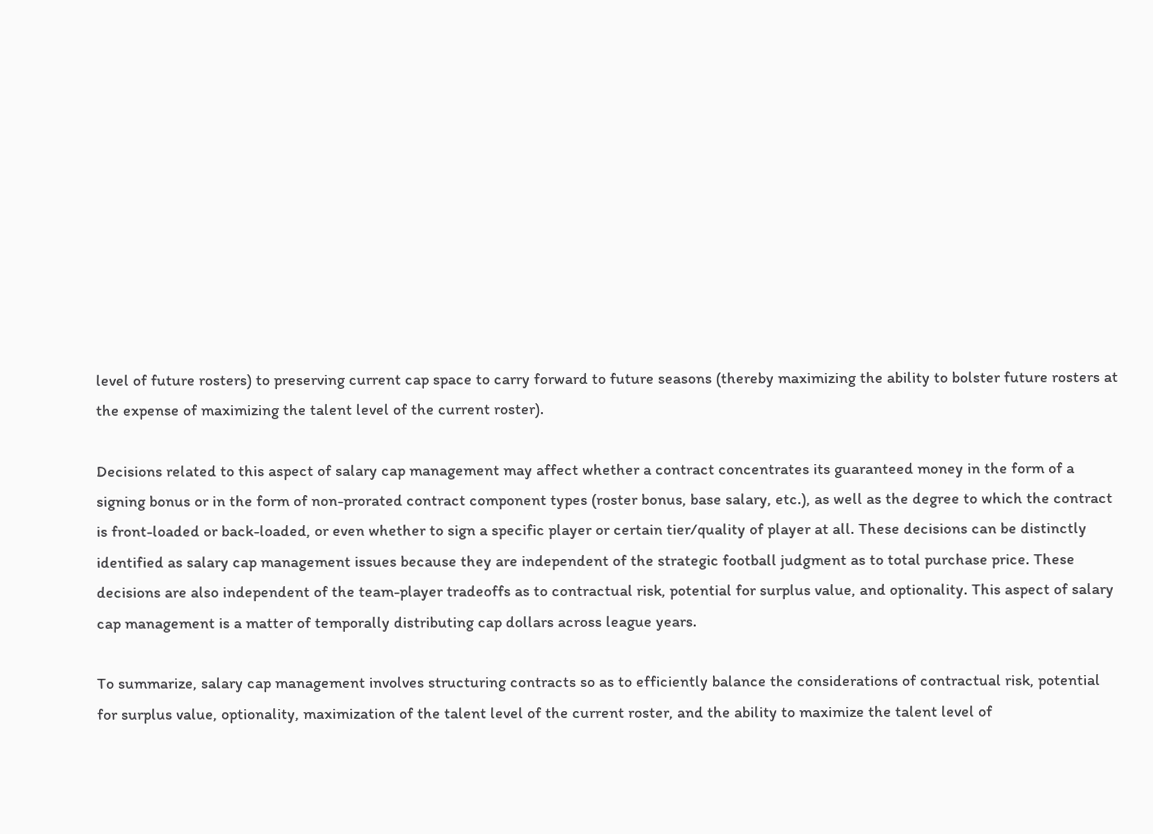level of future rosters) to preserving current cap space to carry forward to future seasons (thereby maximizing the ability to bolster future rosters at the expense of maximizing the talent level of the current roster).

Decisions related to this aspect of salary cap management may affect whether a contract concentrates its guaranteed money in the form of a signing bonus or in the form of non-prorated contract component types (roster bonus, base salary, etc.), as well as the degree to which the contract is front-loaded or back-loaded, or even whether to sign a specific player or certain tier/quality of player at all. These decisions can be distinctly identified as salary cap management issues because they are independent of the strategic football judgment as to total purchase price. These decisions are also independent of the team-player tradeoffs as to contractual risk, potential for surplus value, and optionality. This aspect of salary cap management is a matter of temporally distributing cap dollars across league years.

To summarize, salary cap management involves structuring contracts so as to efficiently balance the considerations of contractual risk, potential for surplus value, optionality, maximization of the talent level of the current roster, and the ability to maximize the talent level of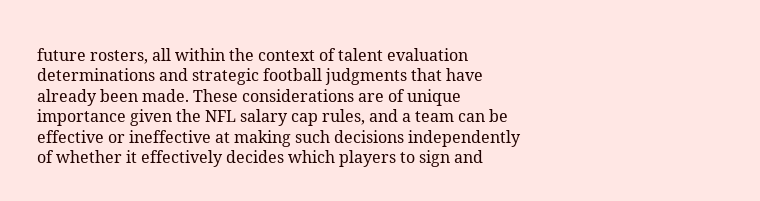future rosters, all within the context of talent evaluation determinations and strategic football judgments that have already been made. These considerations are of unique importance given the NFL salary cap rules, and a team can be effective or ineffective at making such decisions independently of whether it effectively decides which players to sign and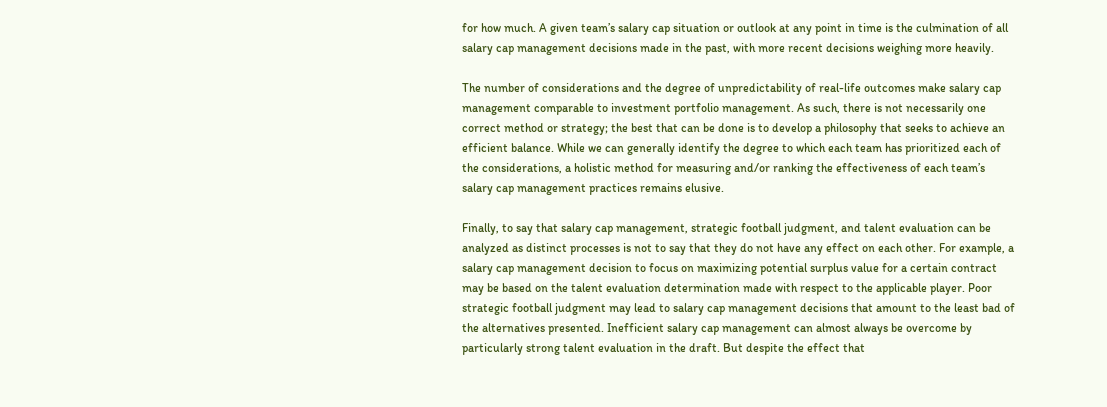for how much. A given team’s salary cap situation or outlook at any point in time is the culmination of all salary cap management decisions made in the past, with more recent decisions weighing more heavily.

The number of considerations and the degree of unpredictability of real-life outcomes make salary cap management comparable to investment portfolio management. As such, there is not necessarily one correct method or strategy; the best that can be done is to develop a philosophy that seeks to achieve an efficient balance. While we can generally identify the degree to which each team has prioritized each of the considerations, a holistic method for measuring and/or ranking the effectiveness of each team’s salary cap management practices remains elusive.

Finally, to say that salary cap management, strategic football judgment, and talent evaluation can be analyzed as distinct processes is not to say that they do not have any effect on each other. For example, a salary cap management decision to focus on maximizing potential surplus value for a certain contract may be based on the talent evaluation determination made with respect to the applicable player. Poor strategic football judgment may lead to salary cap management decisions that amount to the least bad of the alternatives presented. Inefficient salary cap management can almost always be overcome by particularly strong talent evaluation in the draft. But despite the effect that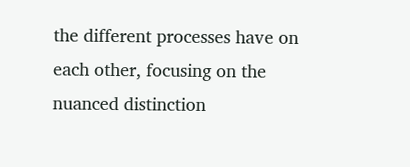the different processes have on each other, focusing on the nuanced distinction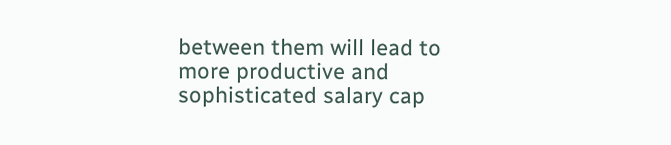between them will lead to more productive and sophisticated salary cap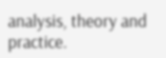analysis, theory and practice.